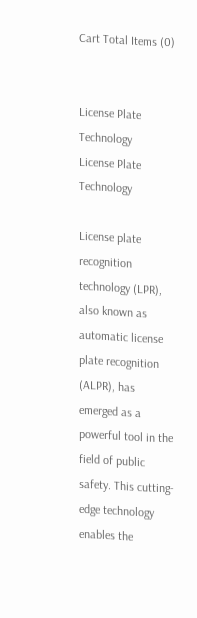Cart Total Items (0)


License Plate Technology
License Plate Technology

License plate recognition technology (LPR), also known as automatic license plate recognition (ALPR), has emerged as a powerful tool in the field of public safety. This cutting-edge technology enables the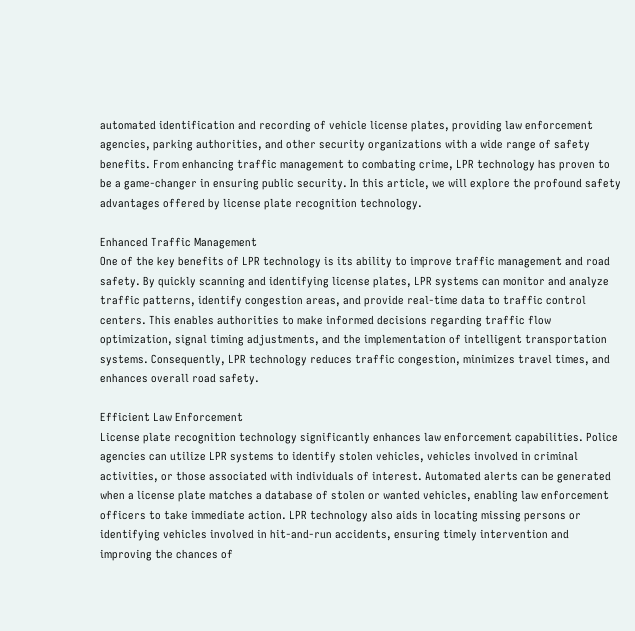automated identification and recording of vehicle license plates, providing law enforcement agencies, parking authorities, and other security organizations with a wide range of safety benefits. From enhancing traffic management to combating crime, LPR technology has proven to be a game-changer in ensuring public security. In this article, we will explore the profound safety advantages offered by license plate recognition technology.

Enhanced Traffic Management
One of the key benefits of LPR technology is its ability to improve traffic management and road safety. By quickly scanning and identifying license plates, LPR systems can monitor and analyze traffic patterns, identify congestion areas, and provide real-time data to traffic control centers. This enables authorities to make informed decisions regarding traffic flow optimization, signal timing adjustments, and the implementation of intelligent transportation systems. Consequently, LPR technology reduces traffic congestion, minimizes travel times, and enhances overall road safety.

Efficient Law Enforcement
License plate recognition technology significantly enhances law enforcement capabilities. Police agencies can utilize LPR systems to identify stolen vehicles, vehicles involved in criminal activities, or those associated with individuals of interest. Automated alerts can be generated when a license plate matches a database of stolen or wanted vehicles, enabling law enforcement officers to take immediate action. LPR technology also aids in locating missing persons or identifying vehicles involved in hit-and-run accidents, ensuring timely intervention and improving the chances of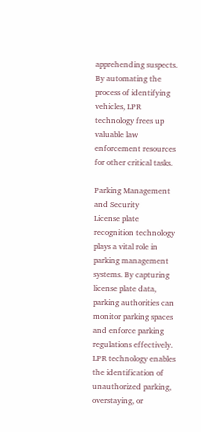apprehending suspects. By automating the process of identifying vehicles, LPR technology frees up valuable law enforcement resources for other critical tasks.

Parking Management and Security
License plate recognition technology plays a vital role in parking management systems. By capturing license plate data, parking authorities can monitor parking spaces and enforce parking regulations effectively. LPR technology enables the identification of unauthorized parking, overstaying, or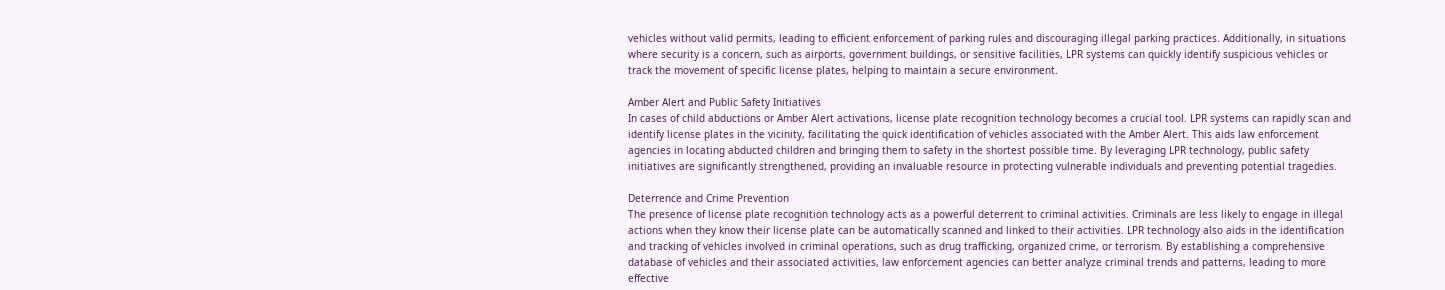vehicles without valid permits, leading to efficient enforcement of parking rules and discouraging illegal parking practices. Additionally, in situations where security is a concern, such as airports, government buildings, or sensitive facilities, LPR systems can quickly identify suspicious vehicles or track the movement of specific license plates, helping to maintain a secure environment.

Amber Alert and Public Safety Initiatives
In cases of child abductions or Amber Alert activations, license plate recognition technology becomes a crucial tool. LPR systems can rapidly scan and identify license plates in the vicinity, facilitating the quick identification of vehicles associated with the Amber Alert. This aids law enforcement agencies in locating abducted children and bringing them to safety in the shortest possible time. By leveraging LPR technology, public safety initiatives are significantly strengthened, providing an invaluable resource in protecting vulnerable individuals and preventing potential tragedies.

Deterrence and Crime Prevention
The presence of license plate recognition technology acts as a powerful deterrent to criminal activities. Criminals are less likely to engage in illegal actions when they know their license plate can be automatically scanned and linked to their activities. LPR technology also aids in the identification and tracking of vehicles involved in criminal operations, such as drug trafficking, organized crime, or terrorism. By establishing a comprehensive database of vehicles and their associated activities, law enforcement agencies can better analyze criminal trends and patterns, leading to more effective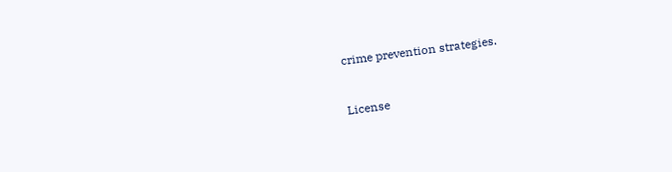crime prevention strategies.


License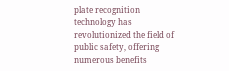plate recognition technology has revolutionized the field of public safety, offering numerous benefits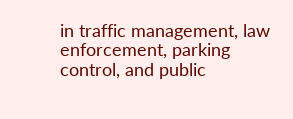in traffic management, law enforcement, parking control, and public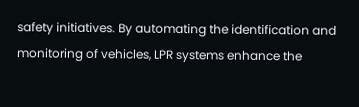safety initiatives. By automating the identification and monitoring of vehicles, LPR systems enhance the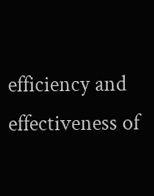efficiency and effectiveness of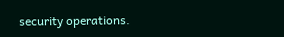security operations.